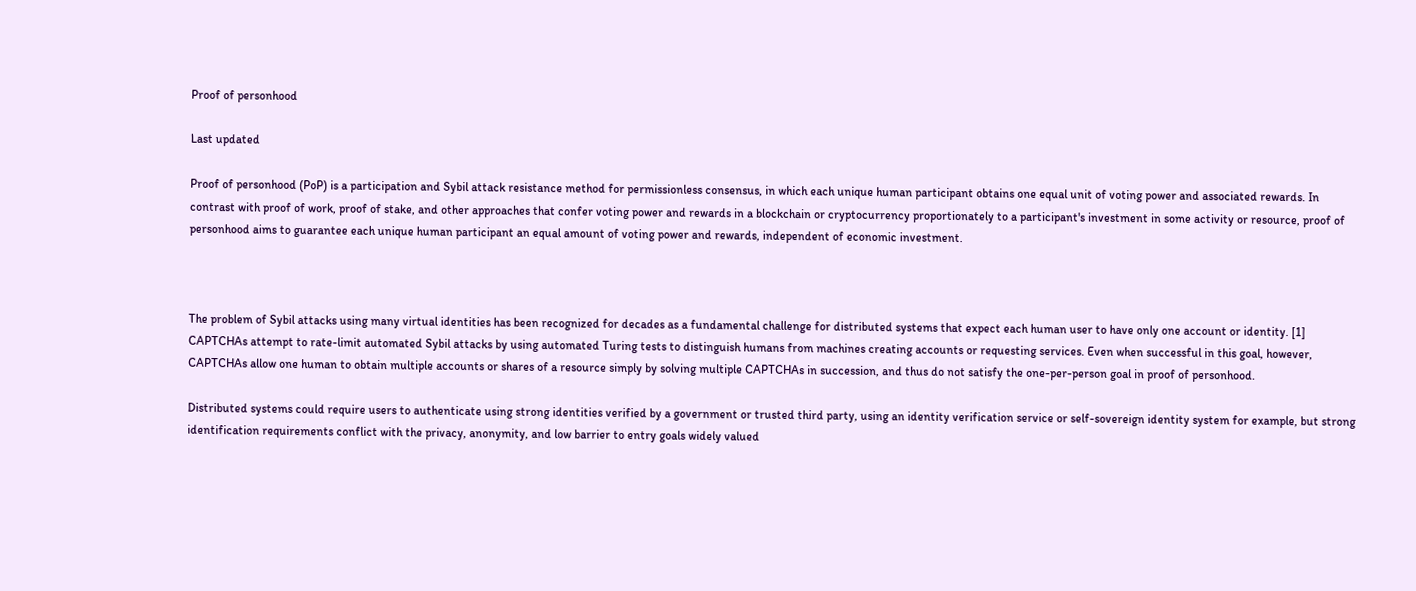Proof of personhood

Last updated

Proof of personhood (PoP) is a participation and Sybil attack resistance method for permissionless consensus, in which each unique human participant obtains one equal unit of voting power and associated rewards. In contrast with proof of work, proof of stake, and other approaches that confer voting power and rewards in a blockchain or cryptocurrency proportionately to a participant's investment in some activity or resource, proof of personhood aims to guarantee each unique human participant an equal amount of voting power and rewards, independent of economic investment.



The problem of Sybil attacks using many virtual identities has been recognized for decades as a fundamental challenge for distributed systems that expect each human user to have only one account or identity. [1] CAPTCHAs attempt to rate-limit automated Sybil attacks by using automated Turing tests to distinguish humans from machines creating accounts or requesting services. Even when successful in this goal, however, CAPTCHAs allow one human to obtain multiple accounts or shares of a resource simply by solving multiple CAPTCHAs in succession, and thus do not satisfy the one-per-person goal in proof of personhood.

Distributed systems could require users to authenticate using strong identities verified by a government or trusted third party, using an identity verification service or self-sovereign identity system for example, but strong identification requirements conflict with the privacy, anonymity, and low barrier to entry goals widely valued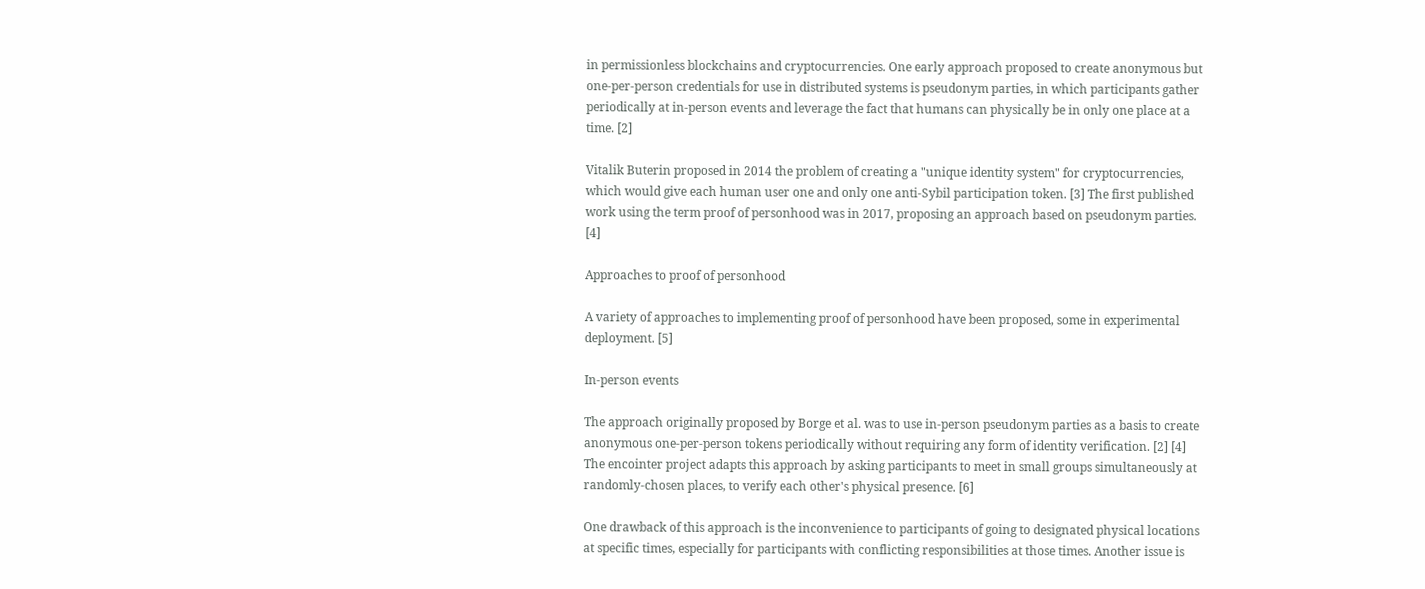in permissionless blockchains and cryptocurrencies. One early approach proposed to create anonymous but one-per-person credentials for use in distributed systems is pseudonym parties, in which participants gather periodically at in-person events and leverage the fact that humans can physically be in only one place at a time. [2]

Vitalik Buterin proposed in 2014 the problem of creating a "unique identity system" for cryptocurrencies, which would give each human user one and only one anti-Sybil participation token. [3] The first published work using the term proof of personhood was in 2017, proposing an approach based on pseudonym parties. [4]

Approaches to proof of personhood

A variety of approaches to implementing proof of personhood have been proposed, some in experimental deployment. [5]

In-person events

The approach originally proposed by Borge et al. was to use in-person pseudonym parties as a basis to create anonymous one-per-person tokens periodically without requiring any form of identity verification. [2] [4] The encointer project adapts this approach by asking participants to meet in small groups simultaneously at randomly-chosen places, to verify each other's physical presence. [6]

One drawback of this approach is the inconvenience to participants of going to designated physical locations at specific times, especially for participants with conflicting responsibilities at those times. Another issue is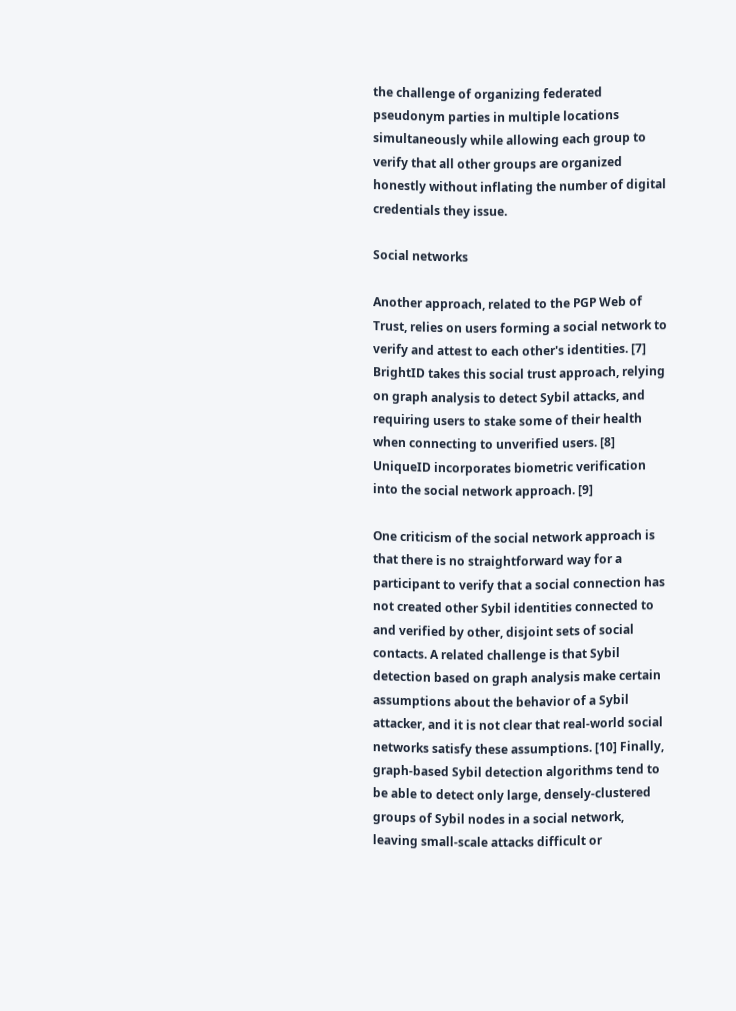the challenge of organizing federated pseudonym parties in multiple locations simultaneously while allowing each group to verify that all other groups are organized honestly without inflating the number of digital credentials they issue.

Social networks

Another approach, related to the PGP Web of Trust, relies on users forming a social network to verify and attest to each other's identities. [7] BrightID takes this social trust approach, relying on graph analysis to detect Sybil attacks, and requiring users to stake some of their health when connecting to unverified users. [8] UniqueID incorporates biometric verification into the social network approach. [9]

One criticism of the social network approach is that there is no straightforward way for a participant to verify that a social connection has not created other Sybil identities connected to and verified by other, disjoint sets of social contacts. A related challenge is that Sybil detection based on graph analysis make certain assumptions about the behavior of a Sybil attacker, and it is not clear that real-world social networks satisfy these assumptions. [10] Finally, graph-based Sybil detection algorithms tend to be able to detect only large, densely-clustered groups of Sybil nodes in a social network, leaving small-scale attacks difficult or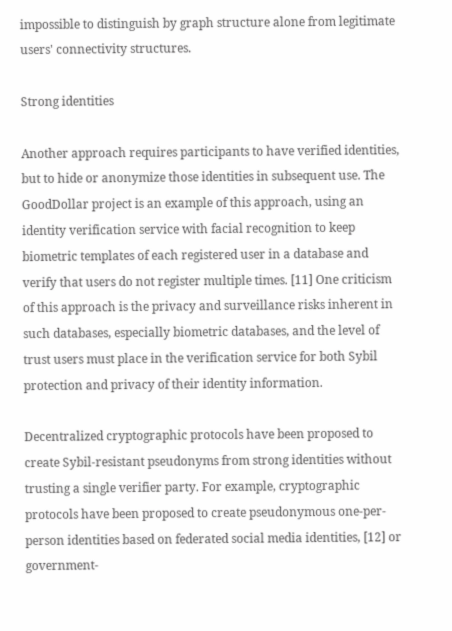impossible to distinguish by graph structure alone from legitimate users' connectivity structures.

Strong identities

Another approach requires participants to have verified identities, but to hide or anonymize those identities in subsequent use. The GoodDollar project is an example of this approach, using an identity verification service with facial recognition to keep biometric templates of each registered user in a database and verify that users do not register multiple times. [11] One criticism of this approach is the privacy and surveillance risks inherent in such databases, especially biometric databases, and the level of trust users must place in the verification service for both Sybil protection and privacy of their identity information.

Decentralized cryptographic protocols have been proposed to create Sybil-resistant pseudonyms from strong identities without trusting a single verifier party. For example, cryptographic protocols have been proposed to create pseudonymous one-per-person identities based on federated social media identities, [12] or government-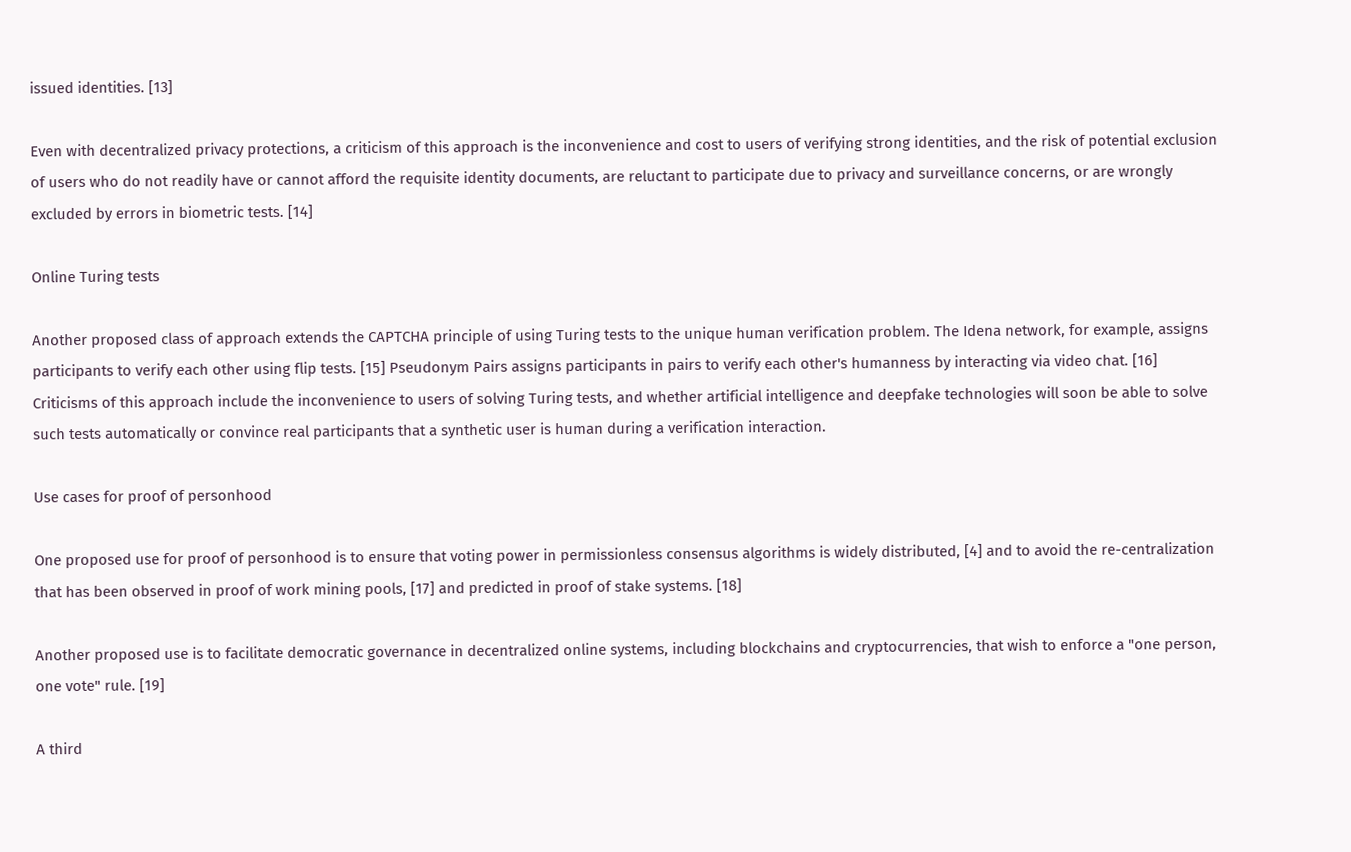issued identities. [13]

Even with decentralized privacy protections, a criticism of this approach is the inconvenience and cost to users of verifying strong identities, and the risk of potential exclusion of users who do not readily have or cannot afford the requisite identity documents, are reluctant to participate due to privacy and surveillance concerns, or are wrongly excluded by errors in biometric tests. [14]

Online Turing tests

Another proposed class of approach extends the CAPTCHA principle of using Turing tests to the unique human verification problem. The Idena network, for example, assigns participants to verify each other using flip tests. [15] Pseudonym Pairs assigns participants in pairs to verify each other's humanness by interacting via video chat. [16] Criticisms of this approach include the inconvenience to users of solving Turing tests, and whether artificial intelligence and deepfake technologies will soon be able to solve such tests automatically or convince real participants that a synthetic user is human during a verification interaction.

Use cases for proof of personhood

One proposed use for proof of personhood is to ensure that voting power in permissionless consensus algorithms is widely distributed, [4] and to avoid the re-centralization that has been observed in proof of work mining pools, [17] and predicted in proof of stake systems. [18]

Another proposed use is to facilitate democratic governance in decentralized online systems, including blockchains and cryptocurrencies, that wish to enforce a "one person, one vote" rule. [19]

A third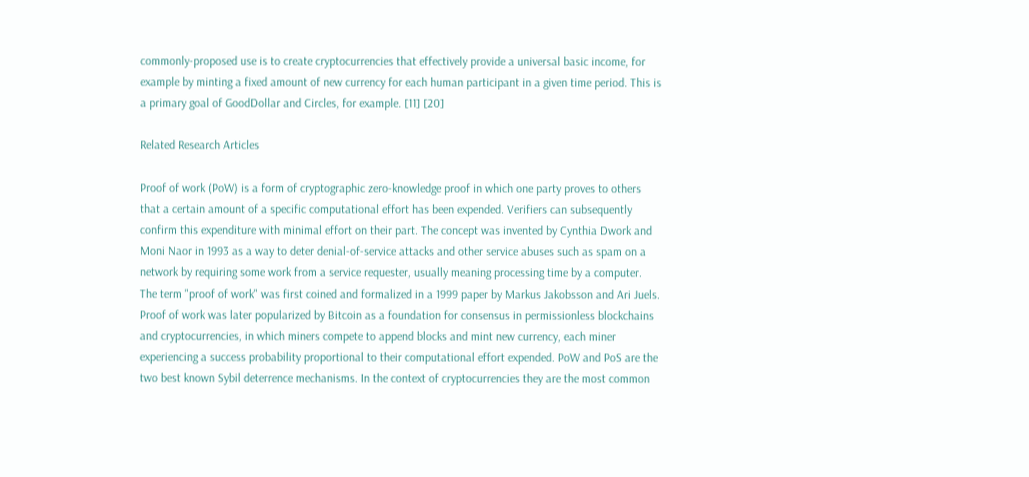commonly-proposed use is to create cryptocurrencies that effectively provide a universal basic income, for example by minting a fixed amount of new currency for each human participant in a given time period. This is a primary goal of GoodDollar and Circles, for example. [11] [20]

Related Research Articles

Proof of work (PoW) is a form of cryptographic zero-knowledge proof in which one party proves to others that a certain amount of a specific computational effort has been expended. Verifiers can subsequently confirm this expenditure with minimal effort on their part. The concept was invented by Cynthia Dwork and Moni Naor in 1993 as a way to deter denial-of-service attacks and other service abuses such as spam on a network by requiring some work from a service requester, usually meaning processing time by a computer. The term "proof of work" was first coined and formalized in a 1999 paper by Markus Jakobsson and Ari Juels. Proof of work was later popularized by Bitcoin as a foundation for consensus in permissionless blockchains and cryptocurrencies, in which miners compete to append blocks and mint new currency, each miner experiencing a success probability proportional to their computational effort expended. PoW and PoS are the two best known Sybil deterrence mechanisms. In the context of cryptocurrencies they are the most common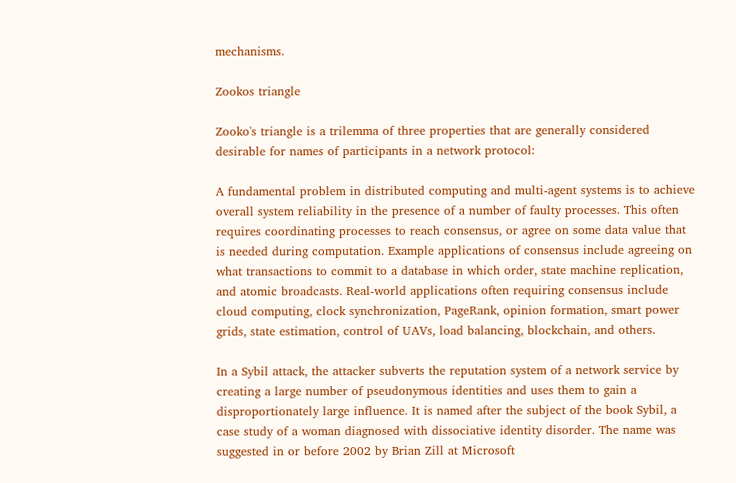mechanisms.

Zookos triangle

Zooko's triangle is a trilemma of three properties that are generally considered desirable for names of participants in a network protocol:

A fundamental problem in distributed computing and multi-agent systems is to achieve overall system reliability in the presence of a number of faulty processes. This often requires coordinating processes to reach consensus, or agree on some data value that is needed during computation. Example applications of consensus include agreeing on what transactions to commit to a database in which order, state machine replication, and atomic broadcasts. Real-world applications often requiring consensus include cloud computing, clock synchronization, PageRank, opinion formation, smart power grids, state estimation, control of UAVs, load balancing, blockchain, and others.

In a Sybil attack, the attacker subverts the reputation system of a network service by creating a large number of pseudonymous identities and uses them to gain a disproportionately large influence. It is named after the subject of the book Sybil, a case study of a woman diagnosed with dissociative identity disorder. The name was suggested in or before 2002 by Brian Zill at Microsoft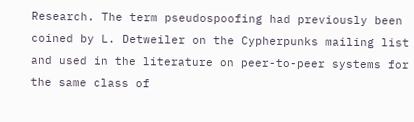Research. The term pseudospoofing had previously been coined by L. Detweiler on the Cypherpunks mailing list and used in the literature on peer-to-peer systems for the same class of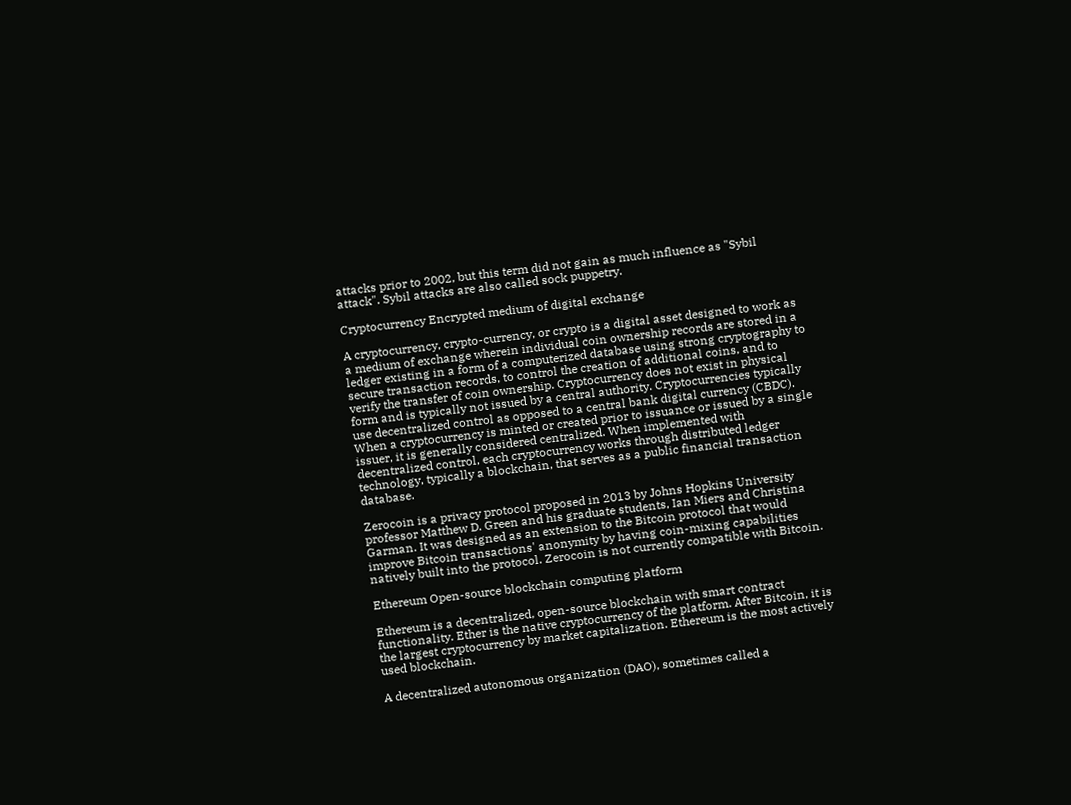attacks prior to 2002, but this term did not gain as much influence as "Sybil attack". Sybil attacks are also called sock puppetry.

Cryptocurrency Encrypted medium of digital exchange

A cryptocurrency, crypto-currency, or crypto is a digital asset designed to work as a medium of exchange wherein individual coin ownership records are stored in a ledger existing in a form of a computerized database using strong cryptography to secure transaction records, to control the creation of additional coins, and to verify the transfer of coin ownership. Cryptocurrency does not exist in physical form and is typically not issued by a central authority. Cryptocurrencies typically use decentralized control as opposed to a central bank digital currency (CBDC). When a cryptocurrency is minted or created prior to issuance or issued by a single issuer, it is generally considered centralized. When implemented with decentralized control, each cryptocurrency works through distributed ledger technology, typically a blockchain, that serves as a public financial transaction database.

Zerocoin is a privacy protocol proposed in 2013 by Johns Hopkins University professor Matthew D. Green and his graduate students, Ian Miers and Christina Garman. It was designed as an extension to the Bitcoin protocol that would improve Bitcoin transactions' anonymity by having coin-mixing capabilities natively built into the protocol. Zerocoin is not currently compatible with Bitcoin.

Ethereum Open-source blockchain computing platform

Ethereum is a decentralized, open-source blockchain with smart contract functionality. Ether is the native cryptocurrency of the platform. After Bitcoin, it is the largest cryptocurrency by market capitalization. Ethereum is the most actively used blockchain.

A decentralized autonomous organization (DAO), sometimes called a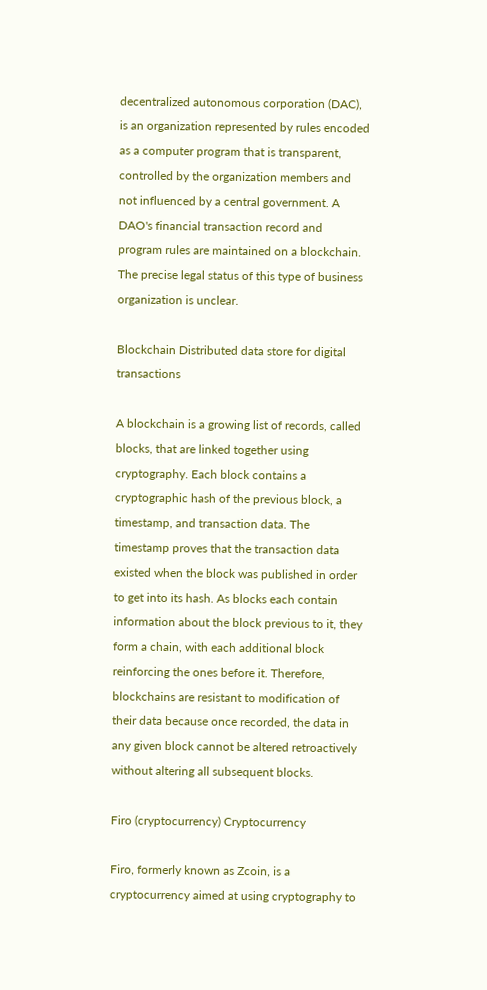decentralized autonomous corporation (DAC), is an organization represented by rules encoded as a computer program that is transparent, controlled by the organization members and not influenced by a central government. A DAO's financial transaction record and program rules are maintained on a blockchain. The precise legal status of this type of business organization is unclear.

Blockchain Distributed data store for digital transactions

A blockchain is a growing list of records, called blocks, that are linked together using cryptography. Each block contains a cryptographic hash of the previous block, a timestamp, and transaction data. The timestamp proves that the transaction data existed when the block was published in order to get into its hash. As blocks each contain information about the block previous to it, they form a chain, with each additional block reinforcing the ones before it. Therefore, blockchains are resistant to modification of their data because once recorded, the data in any given block cannot be altered retroactively without altering all subsequent blocks.

Firo (cryptocurrency) Cryptocurrency

Firo, formerly known as Zcoin, is a cryptocurrency aimed at using cryptography to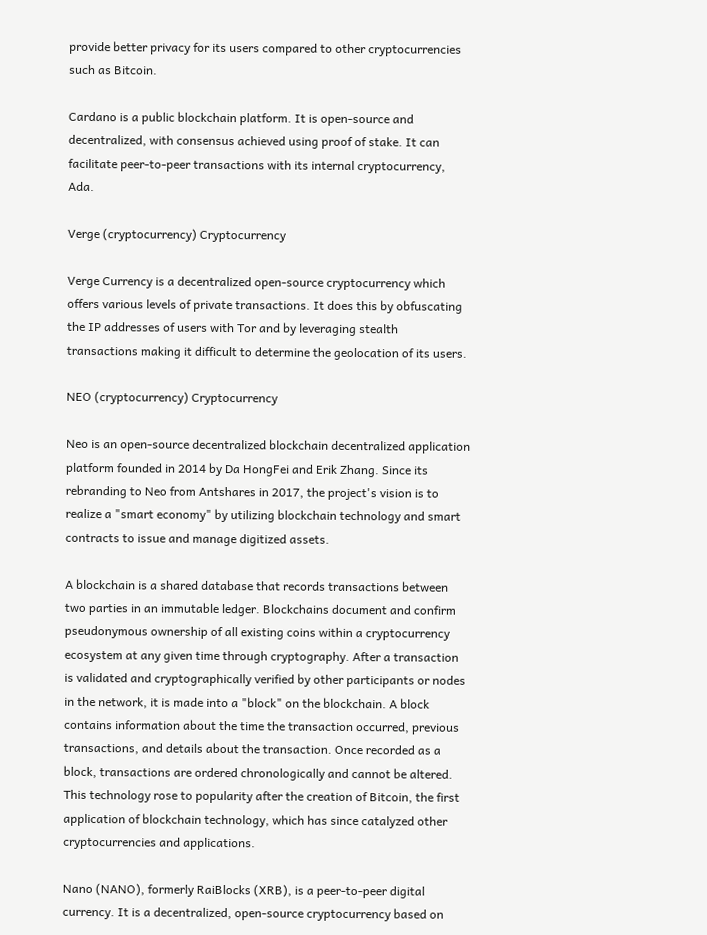provide better privacy for its users compared to other cryptocurrencies such as Bitcoin.

Cardano is a public blockchain platform. It is open-source and decentralized, with consensus achieved using proof of stake. It can facilitate peer-to-peer transactions with its internal cryptocurrency, Ada.

Verge (cryptocurrency) Cryptocurrency

Verge Currency is a decentralized open-source cryptocurrency which offers various levels of private transactions. It does this by obfuscating the IP addresses of users with Tor and by leveraging stealth transactions making it difficult to determine the geolocation of its users.

NEO (cryptocurrency) Cryptocurrency

Neo is an open-source decentralized blockchain decentralized application platform founded in 2014 by Da HongFei and Erik Zhang. Since its rebranding to Neo from Antshares in 2017, the project's vision is to realize a "smart economy" by utilizing blockchain technology and smart contracts to issue and manage digitized assets.

A blockchain is a shared database that records transactions between two parties in an immutable ledger. Blockchains document and confirm pseudonymous ownership of all existing coins within a cryptocurrency ecosystem at any given time through cryptography. After a transaction is validated and cryptographically verified by other participants or nodes in the network, it is made into a "block" on the blockchain. A block contains information about the time the transaction occurred, previous transactions, and details about the transaction. Once recorded as a block, transactions are ordered chronologically and cannot be altered. This technology rose to popularity after the creation of Bitcoin, the first application of blockchain technology, which has since catalyzed other cryptocurrencies and applications.

Nano (NANO), formerly RaiBlocks (XRB), is a peer-to-peer digital currency. It is a decentralized, open-source cryptocurrency based on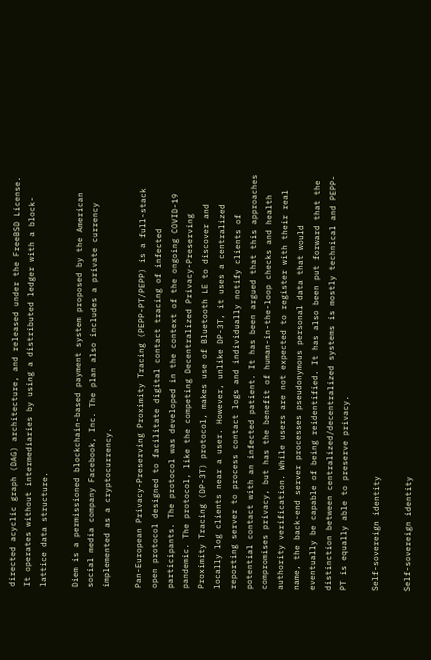directed acyclic graph (DAG) architecture, and released under the FreeBSD License. It operates without intermediaries by using a distributed ledger with a block-lattice data structure.

Diem is a permissioned blockchain-based payment system proposed by the American social media company Facebook, Inc. The plan also includes a private currency implemented as a cryptocurrency.

Pan-European Privacy-Preserving Proximity Tracing (PEPP-PT/PEPP) is a full-stack open protocol designed to facilitate digital contact tracing of infected participants. The protocol was developed in the context of the ongoing COVID-19 pandemic. The protocol, like the competing Decentralized Privacy-Preserving Proximity Tracing (DP-3T) protocol, makes use of Bluetooth LE to discover and locally log clients near a user. However, unlike DP-3T, it uses a centralized reporting server to process contact logs and individually notify clients of potential contact with an infected patient. It has been argued that this approaches compromises privacy, but has the benefit of human-in-the-loop checks and health authority verification. While users are not expected to register with their real name, the back-end server processes pseudonymous personal data that would eventually be capable of being reidentified. It has also been put forward that the distinction between centralized/decentralized systems is mostly technical and PEPP-PT is equally able to preserve privacy.

Self-sovereign identity

Self-sovereign identity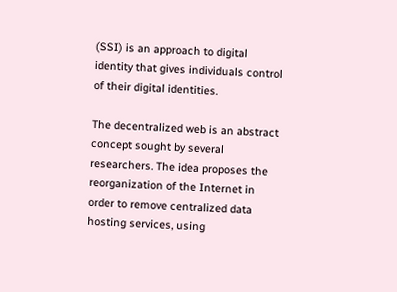(SSI) is an approach to digital identity that gives individuals control of their digital identities.

The decentralized web is an abstract concept sought by several researchers. The idea proposes the reorganization of the Internet in order to remove centralized data hosting services, using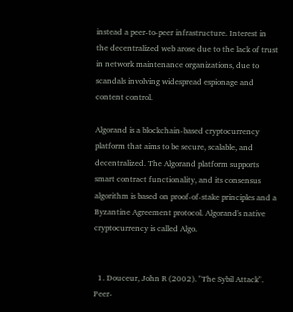instead a peer-to-peer infrastructure. Interest in the decentralized web arose due to the lack of trust in network maintenance organizations, due to scandals involving widespread espionage and content control.

Algorand is a blockchain-based cryptocurrency platform that aims to be secure, scalable, and decentralized. The Algorand platform supports smart contract functionality, and its consensus algorithm is based on proof-of-stake principles and a Byzantine Agreement protocol. Algorand's native cryptocurrency is called Algo.


  1. Douceur, John R (2002). "The Sybil Attack". Peer-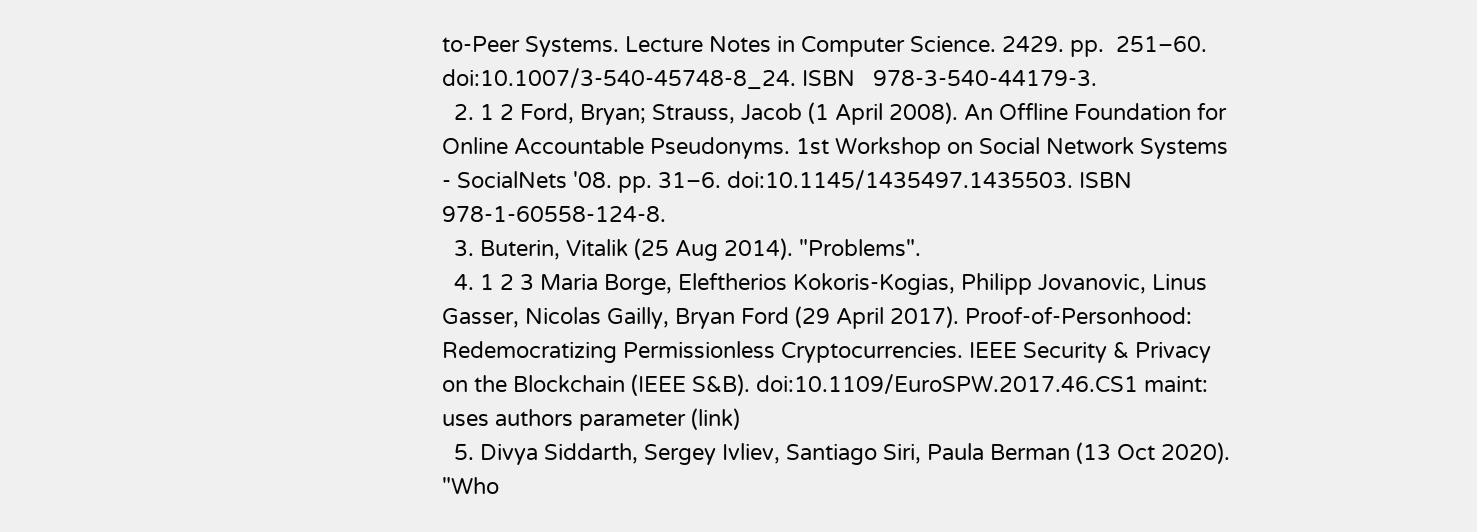to-Peer Systems. Lecture Notes in Computer Science. 2429. pp.  251–60. doi:10.1007/3-540-45748-8_24. ISBN   978-3-540-44179-3.
  2. 1 2 Ford, Bryan; Strauss, Jacob (1 April 2008). An Offline Foundation for Online Accountable Pseudonyms. 1st Workshop on Social Network Systems - SocialNets '08. pp. 31–6. doi:10.1145/1435497.1435503. ISBN   978-1-60558-124-8.
  3. Buterin, Vitalik (25 Aug 2014). "Problems".
  4. 1 2 3 Maria Borge, Eleftherios Kokoris-Kogias, Philipp Jovanovic, Linus Gasser, Nicolas Gailly, Bryan Ford (29 April 2017). Proof-of-Personhood: Redemocratizing Permissionless Cryptocurrencies. IEEE Security & Privacy on the Blockchain (IEEE S&B). doi:10.1109/EuroSPW.2017.46.CS1 maint: uses authors parameter (link)
  5. Divya Siddarth, Sergey Ivliev, Santiago Siri, Paula Berman (13 Oct 2020). "Who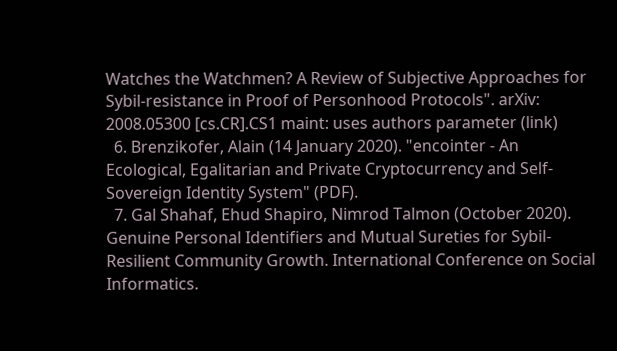Watches the Watchmen? A Review of Subjective Approaches for Sybil-resistance in Proof of Personhood Protocols". arXiv: 2008.05300 [cs.CR].CS1 maint: uses authors parameter (link)
  6. Brenzikofer, Alain (14 January 2020). "encointer - An Ecological, Egalitarian and Private Cryptocurrency and Self-Sovereign Identity System" (PDF).
  7. Gal Shahaf, Ehud Shapiro, Nimrod Talmon (October 2020). Genuine Personal Identifiers and Mutual Sureties for Sybil-Resilient Community Growth. International Conference on Social Informatics.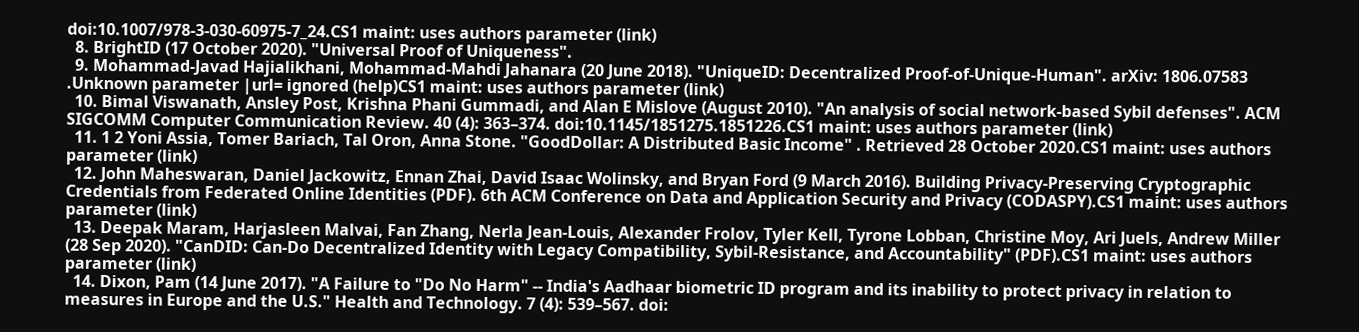doi:10.1007/978-3-030-60975-7_24.CS1 maint: uses authors parameter (link)
  8. BrightID (17 October 2020). "Universal Proof of Uniqueness".
  9. Mohammad-Javad Hajialikhani, Mohammad-Mahdi Jahanara (20 June 2018). "UniqueID: Decentralized Proof-of-Unique-Human". arXiv: 1806.07583 .Unknown parameter |url= ignored (help)CS1 maint: uses authors parameter (link)
  10. Bimal Viswanath, Ansley Post, Krishna Phani Gummadi, and Alan E Mislove (August 2010). "An analysis of social network-based Sybil defenses". ACM SIGCOMM Computer Communication Review. 40 (4): 363–374. doi:10.1145/1851275.1851226.CS1 maint: uses authors parameter (link)
  11. 1 2 Yoni Assia, Tomer Bariach, Tal Oron, Anna Stone. "GoodDollar: A Distributed Basic Income" . Retrieved 28 October 2020.CS1 maint: uses authors parameter (link)
  12. John Maheswaran, Daniel Jackowitz, Ennan Zhai, David Isaac Wolinsky, and Bryan Ford (9 March 2016). Building Privacy-Preserving Cryptographic Credentials from Federated Online Identities (PDF). 6th ACM Conference on Data and Application Security and Privacy (CODASPY).CS1 maint: uses authors parameter (link)
  13. Deepak Maram, Harjasleen Malvai, Fan Zhang, Nerla Jean-Louis, Alexander Frolov, Tyler Kell, Tyrone Lobban, Christine Moy, Ari Juels, Andrew Miller (28 Sep 2020). "CanDID: Can-Do Decentralized Identity with Legacy Compatibility, Sybil-Resistance, and Accountability" (PDF).CS1 maint: uses authors parameter (link)
  14. Dixon, Pam (14 June 2017). "A Failure to "Do No Harm" -- India's Aadhaar biometric ID program and its inability to protect privacy in relation to measures in Europe and the U.S." Health and Technology. 7 (4): 539–567. doi: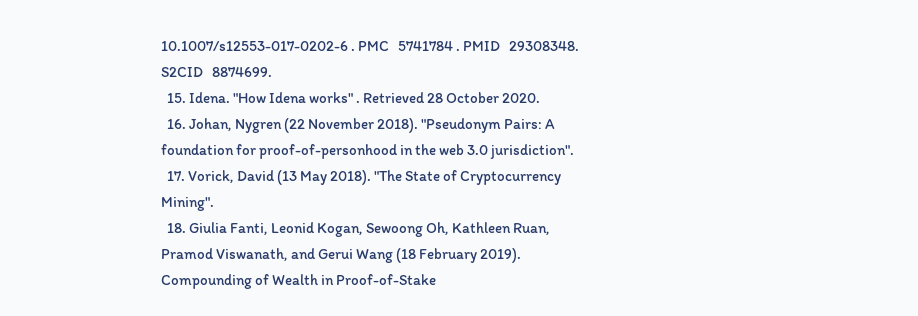10.1007/s12553-017-0202-6 . PMC   5741784 . PMID   29308348. S2CID   8874699.
  15. Idena. "How Idena works" . Retrieved 28 October 2020.
  16. Johan, Nygren (22 November 2018). "Pseudonym Pairs: A foundation for proof-of-personhood in the web 3.0 jurisdiction".
  17. Vorick, David (13 May 2018). "The State of Cryptocurrency Mining".
  18. Giulia Fanti, Leonid Kogan, Sewoong Oh, Kathleen Ruan, Pramod Viswanath, and Gerui Wang (18 February 2019). Compounding of Wealth in Proof-of-Stake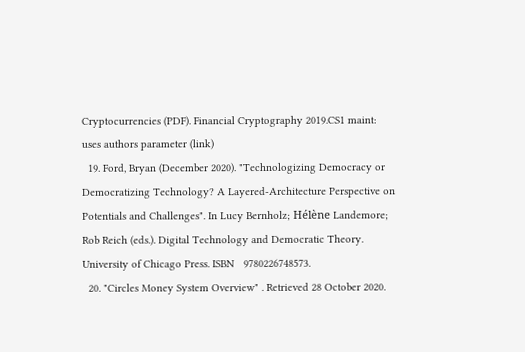Cryptocurrencies (PDF). Financial Cryptography 2019.CS1 maint: uses authors parameter (link)
  19. Ford, Bryan (December 2020). "Technologizing Democracy or Democratizing Technology? A Layered-Architecture Perspective on Potentials and Challenges". In Lucy Bernholz; Hélène Landemore; Rob Reich (eds.). Digital Technology and Democratic Theory. University of Chicago Press. ISBN   9780226748573.
  20. "Circles Money System Overview" . Retrieved 28 October 2020.